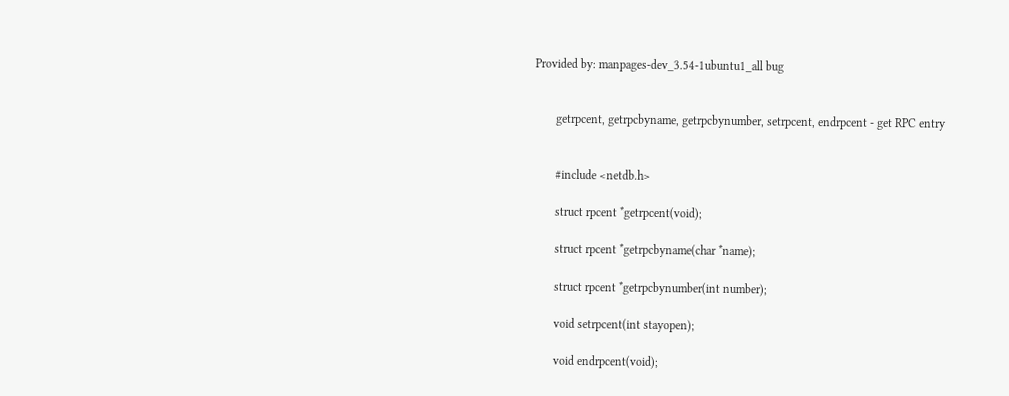Provided by: manpages-dev_3.54-1ubuntu1_all bug


       getrpcent, getrpcbyname, getrpcbynumber, setrpcent, endrpcent - get RPC entry


       #include <netdb.h>

       struct rpcent *getrpcent(void);

       struct rpcent *getrpcbyname(char *name);

       struct rpcent *getrpcbynumber(int number);

       void setrpcent(int stayopen);

       void endrpcent(void);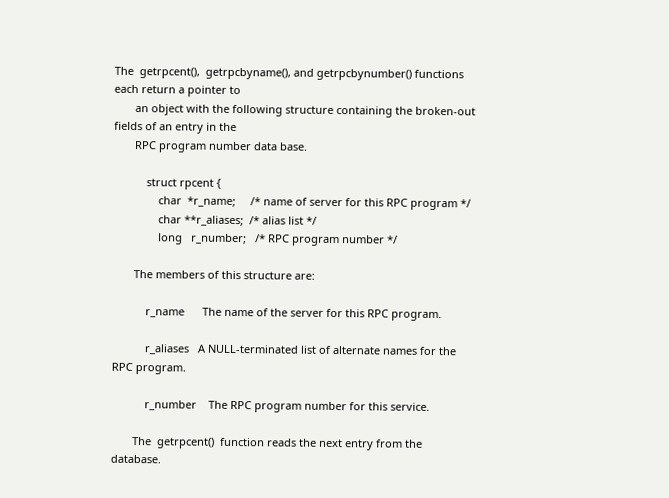The  getrpcent(),  getrpcbyname(), and getrpcbynumber() functions each return a pointer to
       an object with the following structure containing the broken-out fields of an entry in the
       RPC program number data base.

           struct rpcent {
               char  *r_name;     /* name of server for this RPC program */
               char **r_aliases;  /* alias list */
               long   r_number;   /* RPC program number */

       The members of this structure are:

           r_name      The name of the server for this RPC program.

           r_aliases   A NULL-terminated list of alternate names for the RPC program.

           r_number    The RPC program number for this service.

       The  getrpcent()  function reads the next entry from the database.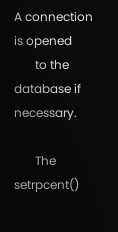A connection is opened
       to the database if necessary.

       The setrpcent()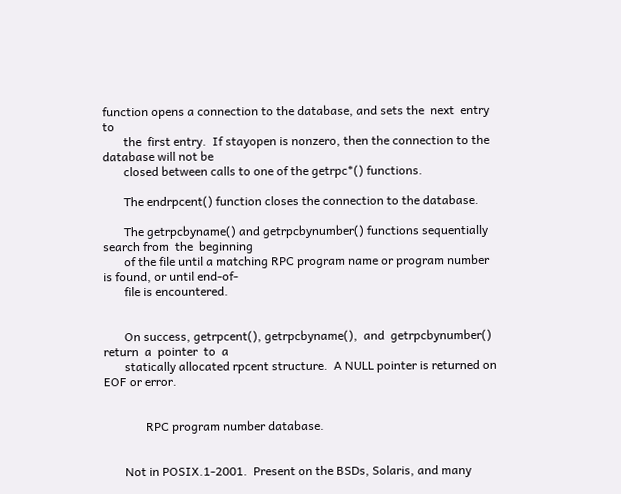function opens a connection to the database, and sets the  next  entry  to
       the  first entry.  If stayopen is nonzero, then the connection to the database will not be
       closed between calls to one of the getrpc*() functions.

       The endrpcent() function closes the connection to the database.

       The getrpcbyname() and getrpcbynumber() functions sequentially search from  the  beginning
       of the file until a matching RPC program name or program number is found, or until end-of-
       file is encountered.


       On success, getrpcent(), getrpcbyname(),  and  getrpcbynumber()  return  a  pointer  to  a
       statically allocated rpcent structure.  A NULL pointer is returned on EOF or error.


              RPC program number database.


       Not in POSIX.1-2001.  Present on the BSDs, Solaris, and many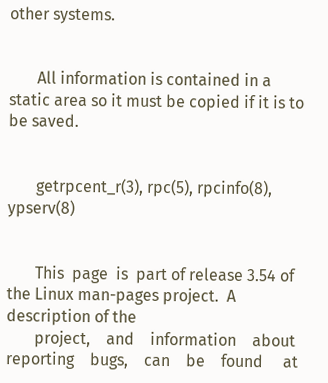other systems.


       All information is contained in a static area so it must be copied if it is to be saved.


       getrpcent_r(3), rpc(5), rpcinfo(8), ypserv(8)


       This  page  is  part of release 3.54 of the Linux man-pages project.  A description of the
       project,    and    information    about    reporting    bugs,    can    be    found     at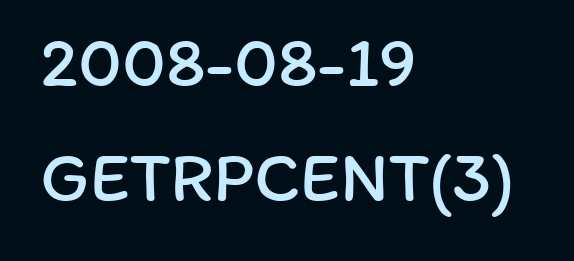2008-08-19                               GETRPCENT(3)